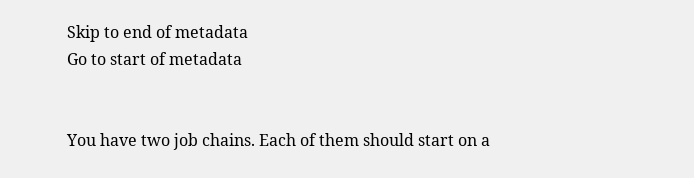Skip to end of metadata
Go to start of metadata


You have two job chains. Each of them should start on a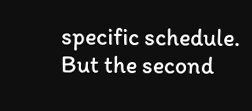specific schedule. But the second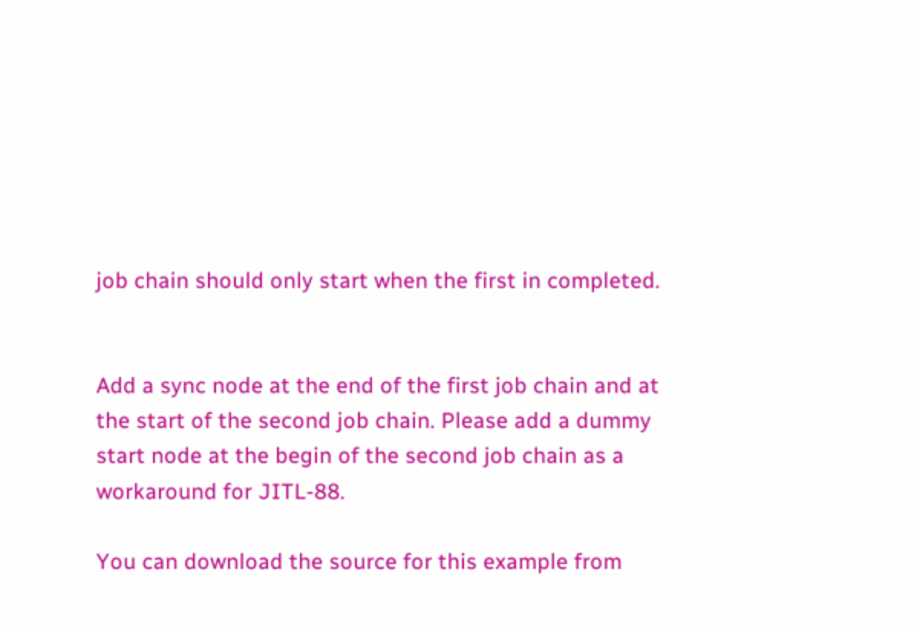job chain should only start when the first in completed.


Add a sync node at the end of the first job chain and at the start of the second job chain. Please add a dummy start node at the begin of the second job chain as a workaround for JITL-88.

You can download the source for this example from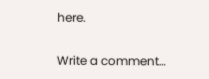here.

Write a comment…